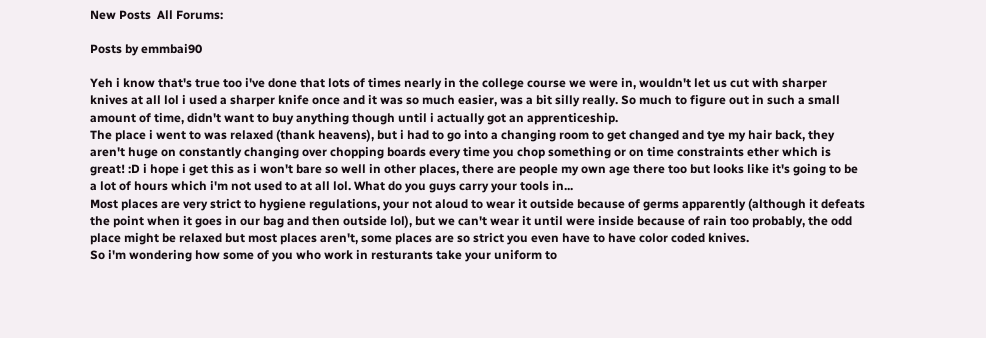New Posts  All Forums:

Posts by emmbai90

Yeh i know that's true too i've done that lots of times nearly in the college course we were in, wouldn't let us cut with sharper knives at all lol i used a sharper knife once and it was so much easier, was a bit silly really. So much to figure out in such a small amount of time, didn't want to buy anything though until i actually got an apprenticeship.
The place i went to was relaxed (thank heavens), but i had to go into a changing room to get changed and tye my hair back, they aren't huge on constantly changing over chopping boards every time you chop something or on time constraints ether which is great! :D i hope i get this as i won't bare so well in other places, there are people my own age there too but looks like it's going to be a lot of hours which i'm not used to at all lol. What do you guys carry your tools in...
Most places are very strict to hygiene regulations, your not aloud to wear it outside because of germs apparently (although it defeats the point when it goes in our bag and then outside lol), but we can't wear it until were inside because of rain too probably, the odd place might be relaxed but most places aren't, some places are so strict you even have to have color coded knives.
So i'm wondering how some of you who work in resturants take your uniform to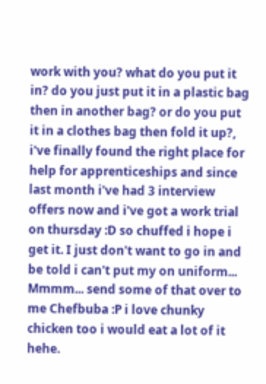work with you? what do you put it in? do you just put it in a plastic bag then in another bag? or do you put it in a clothes bag then fold it up?, i've finally found the right place for help for apprenticeships and since last month i've had 3 interview offers now and i've got a work trial on thursday :D so chuffed i hope i get it. I just don't want to go in and be told i can't put my on uniform...
Mmmm... send some of that over to me Chefbuba :P i love chunky chicken too i would eat a lot of it hehe.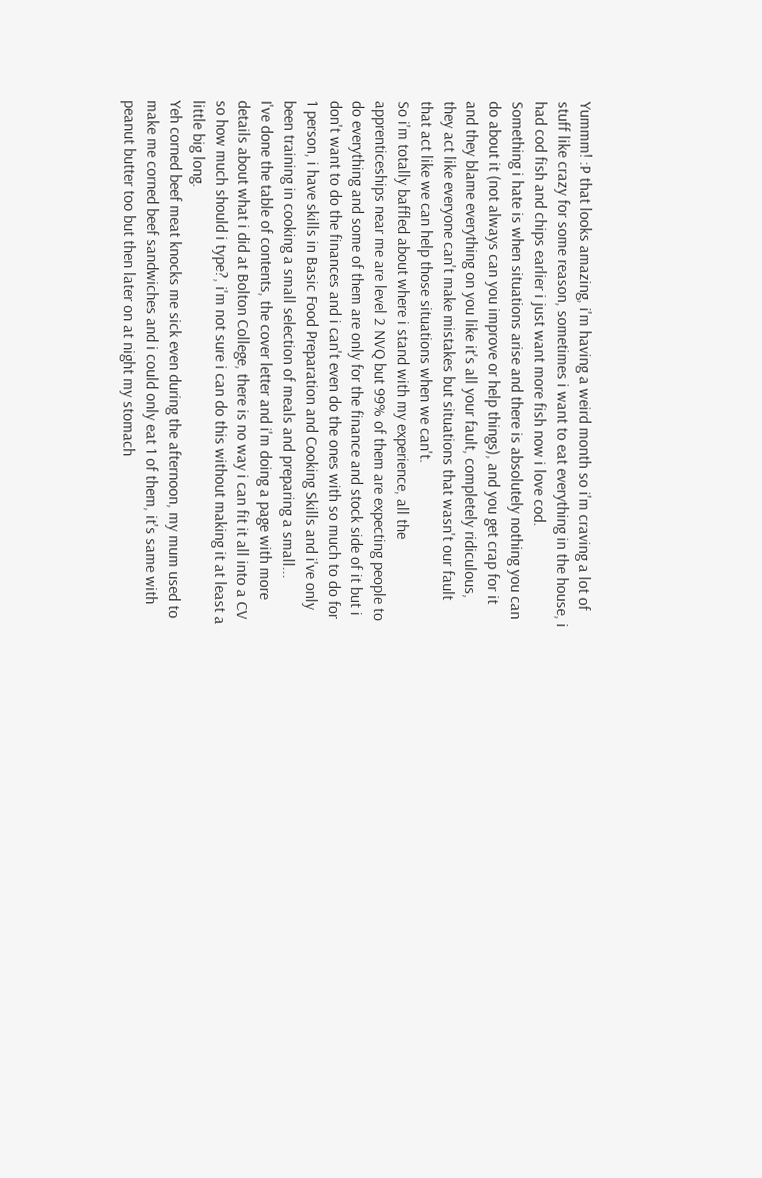Yummm! :P that looks amazing, i'm having a weird month so i'm craving a lot of stuff like crazy for some reason, sometimes i want to eat everything in the house, i had cod fish and chips earlier i just want more fish now i love cod.
Something i hate is when situations arise and there is absolutely nothing you can do about it (not always can you improve or help things), and you get crap for it and they blame everything on you like it's all your fault, completely ridiculous, they act like everyone can't make mistakes but situations that wasn't our fault that act like we can help those situations when we can't.
So i'm totally baffled about where i stand with my experience, all the apprenticeships near me are level 2 NVQ but 99% of them are expecting people to do everything and some of them are only for the finance and stock side of it but i don't want to do the finances and i can't even do the ones with so much to do for 1 person, i have skills in Basic Food Preparation and Cooking Skills and i've only been training in cooking a small selection of meals and preparing a small...
I've done the table of contents, the cover letter and i'm doing a page with more details about what i did at Bolton College, there is no way i can fit it all into a CV so how much should i type?, i'm not sure i can do this without making it at least a little big long.
Yeh corned beef meat knocks me sick even during the afternoon, my mum used to make me corned beef sandwiches and i could only eat 1 of them, it's same with peanut butter too but then later on at night my stomach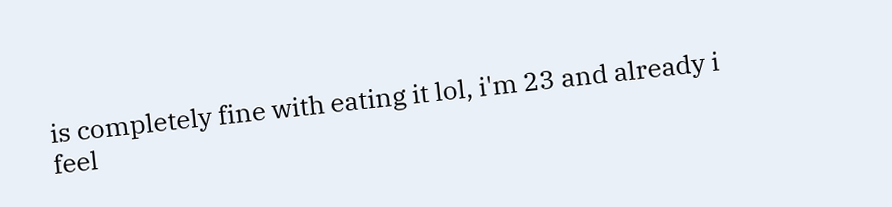is completely fine with eating it lol, i'm 23 and already i feel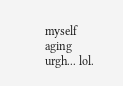myself aging urgh... lol.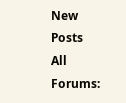New Posts  All Forums: